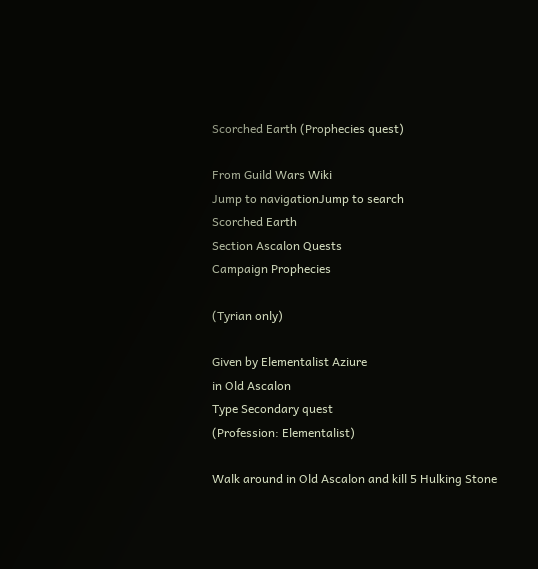Scorched Earth (Prophecies quest)

From Guild Wars Wiki
Jump to navigationJump to search
Scorched Earth
Section Ascalon Quests
Campaign Prophecies

(Tyrian only)

Given by Elementalist Aziure
in Old Ascalon
Type Secondary quest
(Profession: Elementalist)

Walk around in Old Ascalon and kill 5 Hulking Stone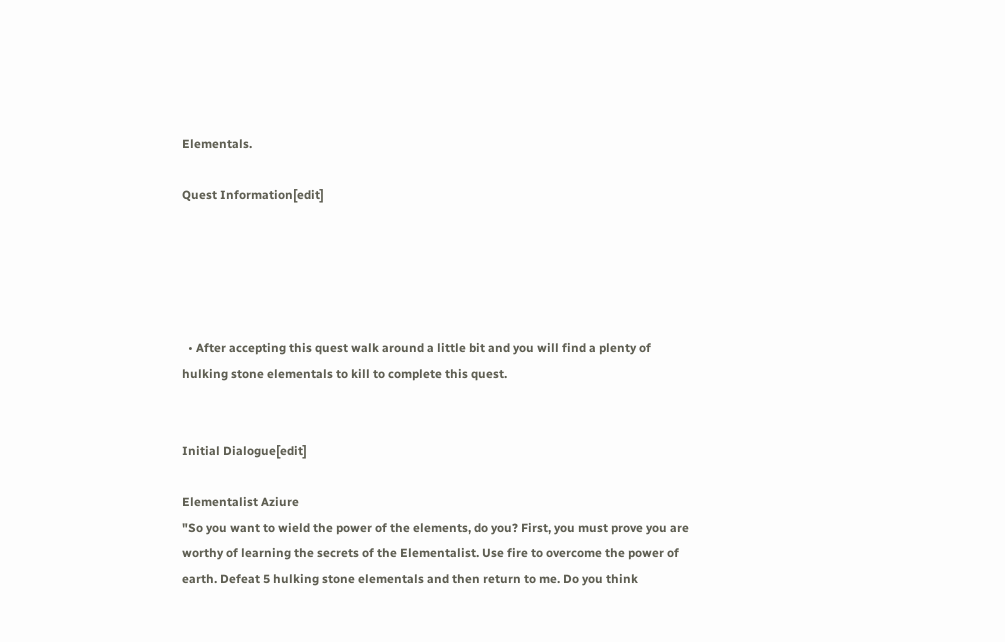Elementals.

Quest Information[edit]





  • After accepting this quest walk around a little bit and you will find a plenty of hulking stone elementals to kill to complete this quest.


Initial Dialogue[edit]

Elementalist Aziure
"So you want to wield the power of the elements, do you? First, you must prove you are worthy of learning the secrets of the Elementalist. Use fire to overcome the power of earth. Defeat 5 hulking stone elementals and then return to me. Do you think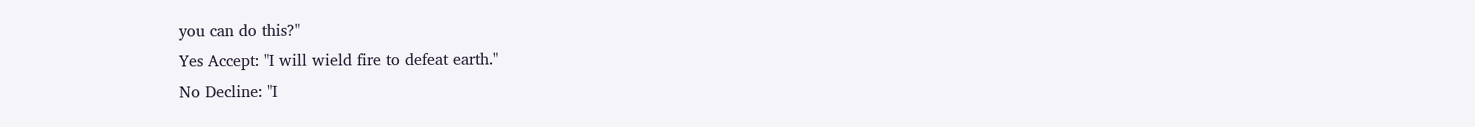you can do this?"
Yes Accept: "I will wield fire to defeat earth."
No Decline: "I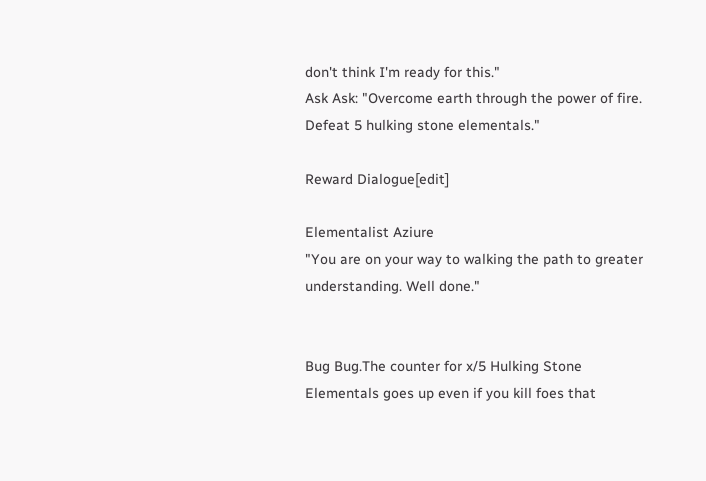don't think I'm ready for this."
Ask Ask: "Overcome earth through the power of fire. Defeat 5 hulking stone elementals."

Reward Dialogue[edit]

Elementalist Aziure
"You are on your way to walking the path to greater understanding. Well done."


Bug Bug.The counter for x/5 Hulking Stone Elementals goes up even if you kill foes that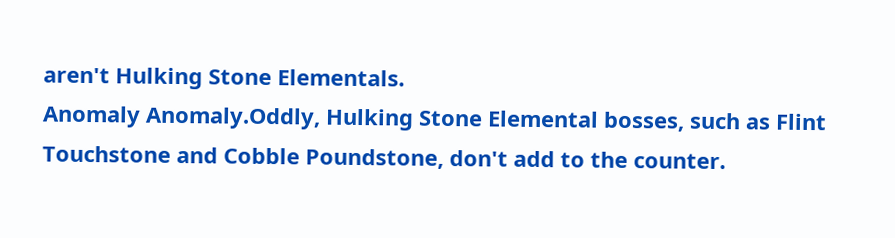aren't Hulking Stone Elementals.
Anomaly Anomaly.Oddly, Hulking Stone Elemental bosses, such as Flint Touchstone and Cobble Poundstone, don't add to the counter.